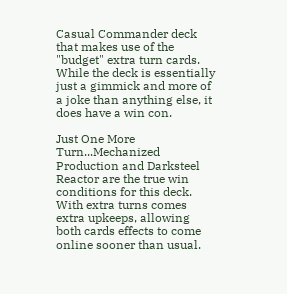Casual Commander deck that makes use of the "budget" extra turn cards. While the deck is essentially just a gimmick and more of a joke than anything else, it does have a win con.

Just One More Turn...Mechanized Production and Darksteel Reactor are the true win conditions for this deck. With extra turns comes extra upkeeps, allowing both cards effects to come online sooner than usual.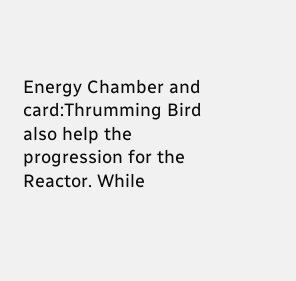Energy Chamber and card:Thrumming Bird also help the progression for the Reactor. While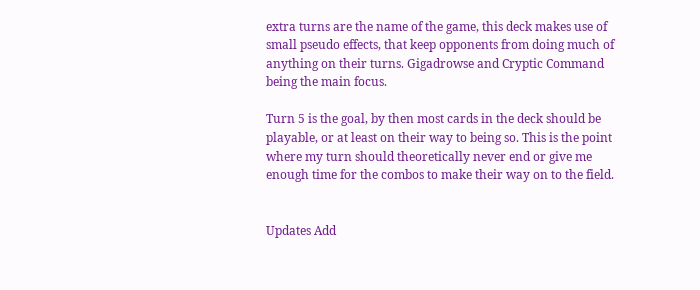extra turns are the name of the game, this deck makes use of small pseudo effects, that keep opponents from doing much of anything on their turns. Gigadrowse and Cryptic Command being the main focus.

Turn 5 is the goal, by then most cards in the deck should be playable, or at least on their way to being so. This is the point where my turn should theoretically never end or give me enough time for the combos to make their way on to the field.


Updates Add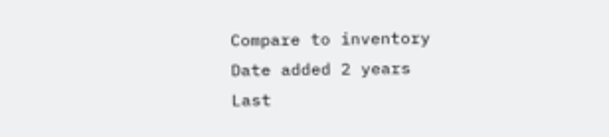Compare to inventory
Date added 2 years
Last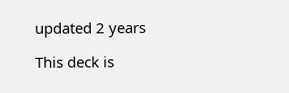updated 2 years

This deck is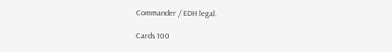Commander / EDH legal.

Cards 100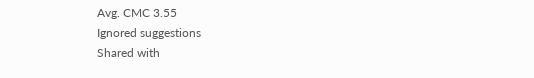Avg. CMC 3.55
Ignored suggestions
Shared with